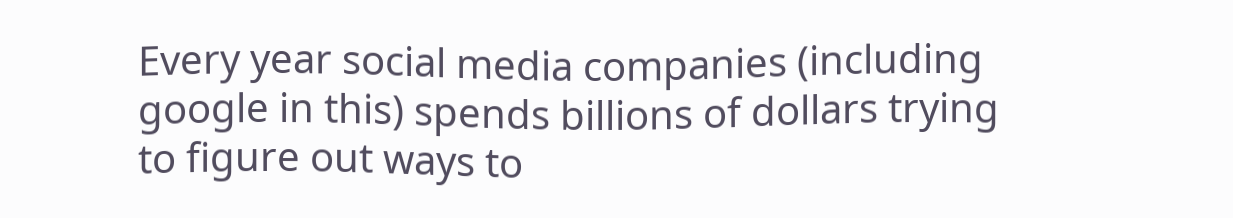Every year social media companies (including google in this) spends billions of dollars trying to figure out ways to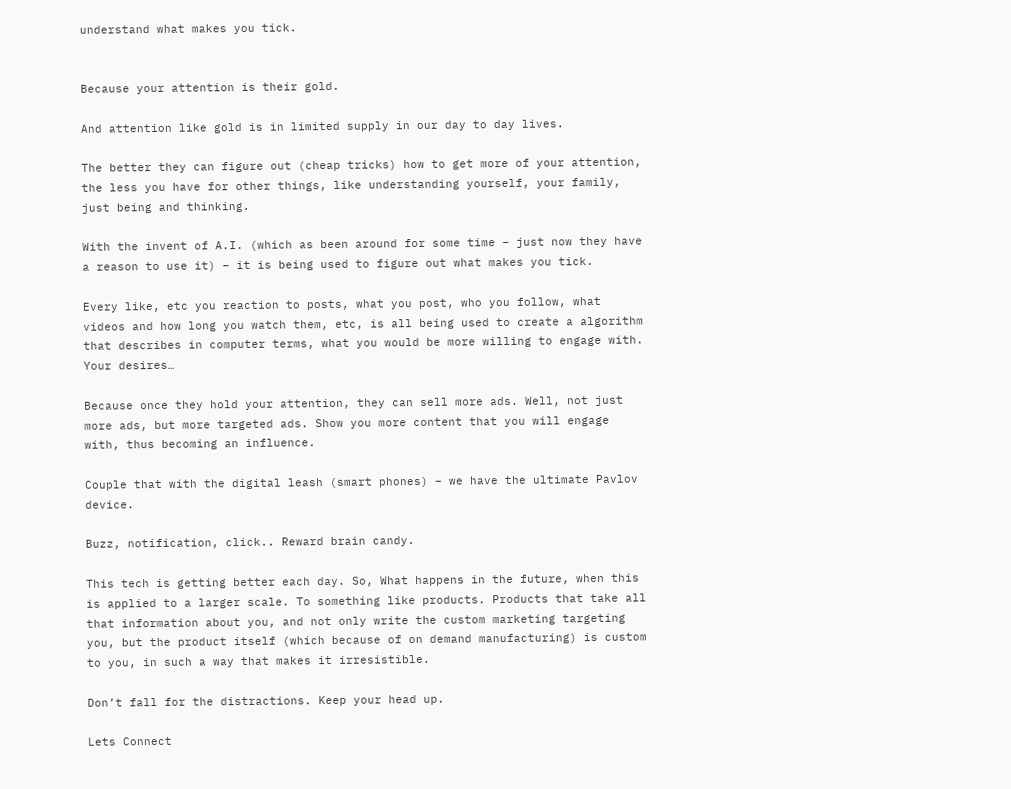understand what makes you tick.


Because your attention is their gold.

And attention like gold is in limited supply in our day to day lives.

The better they can figure out (cheap tricks) how to get more of your attention, the less you have for other things, like understanding yourself, your family, just being and thinking.

With the invent of A.I. (which as been around for some time – just now they have a reason to use it) – it is being used to figure out what makes you tick.

Every like, etc you reaction to posts, what you post, who you follow, what videos and how long you watch them, etc, is all being used to create a algorithm that describes in computer terms, what you would be more willing to engage with. Your desires…

Because once they hold your attention, they can sell more ads. Well, not just more ads, but more targeted ads. Show you more content that you will engage with, thus becoming an influence.

Couple that with the digital leash (smart phones) – we have the ultimate Pavlov device.

Buzz, notification, click.. Reward brain candy.

This tech is getting better each day. So, What happens in the future, when this is applied to a larger scale. To something like products. Products that take all that information about you, and not only write the custom marketing targeting you, but the product itself (which because of on demand manufacturing) is custom to you, in such a way that makes it irresistible.

Don’t fall for the distractions. Keep your head up.

Lets Connect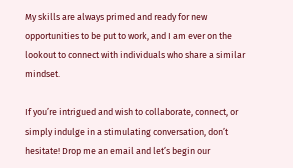My skills are always primed and ready for new opportunities to be put to work, and I am ever on the lookout to connect with individuals who share a similar mindset.

If you’re intrigued and wish to collaborate, connect, or simply indulge in a stimulating conversation, don’t hesitate! Drop me an email and let’s begin our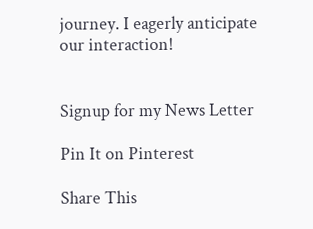journey. I eagerly anticipate our interaction!


Signup for my News Letter

Pin It on Pinterest

Share This